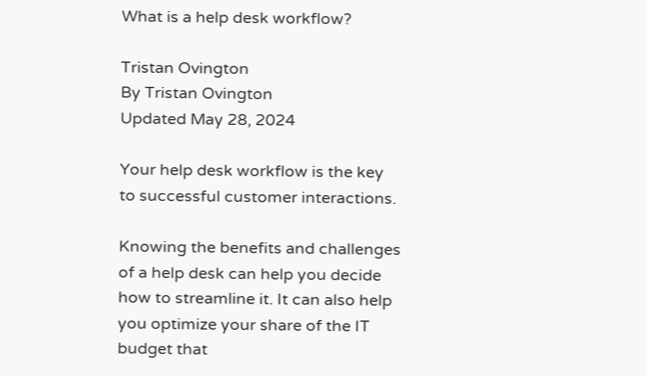What is a help desk workflow?

Tristan Ovington
By Tristan Ovington
Updated May 28, 2024

Your help desk workflow is the key to successful customer interactions.

Knowing the benefits and challenges of a help desk can help you decide how to streamline it. It can also help you optimize your share of the IT budget that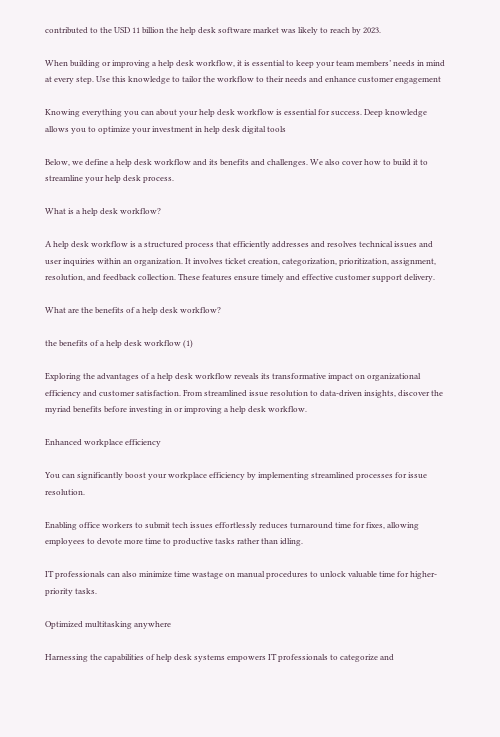contributed to the USD 11 billion the help desk software market was likely to reach by 2023.

When building or improving a help desk workflow, it is essential to keep your team members’ needs in mind at every step. Use this knowledge to tailor the workflow to their needs and enhance customer engagement

Knowing everything you can about your help desk workflow is essential for success. Deep knowledge allows you to optimize your investment in help desk digital tools

Below, we define a help desk workflow and its benefits and challenges. We also cover how to build it to streamline your help desk process.

What is a help desk workflow?

A help desk workflow is a structured process that efficiently addresses and resolves technical issues and user inquiries within an organization. It involves ticket creation, categorization, prioritization, assignment, resolution, and feedback collection. These features ensure timely and effective customer support delivery.

What are the benefits of a help desk workflow?

the benefits of a help desk workflow (1)

Exploring the advantages of a help desk workflow reveals its transformative impact on organizational efficiency and customer satisfaction. From streamlined issue resolution to data-driven insights, discover the myriad benefits before investing in or improving a help desk workflow.

Enhanced workplace efficiency

You can significantly boost your workplace efficiency by implementing streamlined processes for issue resolution.

Enabling office workers to submit tech issues effortlessly reduces turnaround time for fixes, allowing employees to devote more time to productive tasks rather than idling.

IT professionals can also minimize time wastage on manual procedures to unlock valuable time for higher-priority tasks.

Optimized multitasking anywhere

Harnessing the capabilities of help desk systems empowers IT professionals to categorize and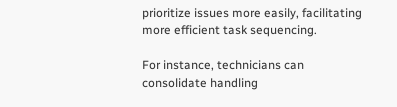prioritize issues more easily, facilitating more efficient task sequencing.

For instance, technicians can consolidate handling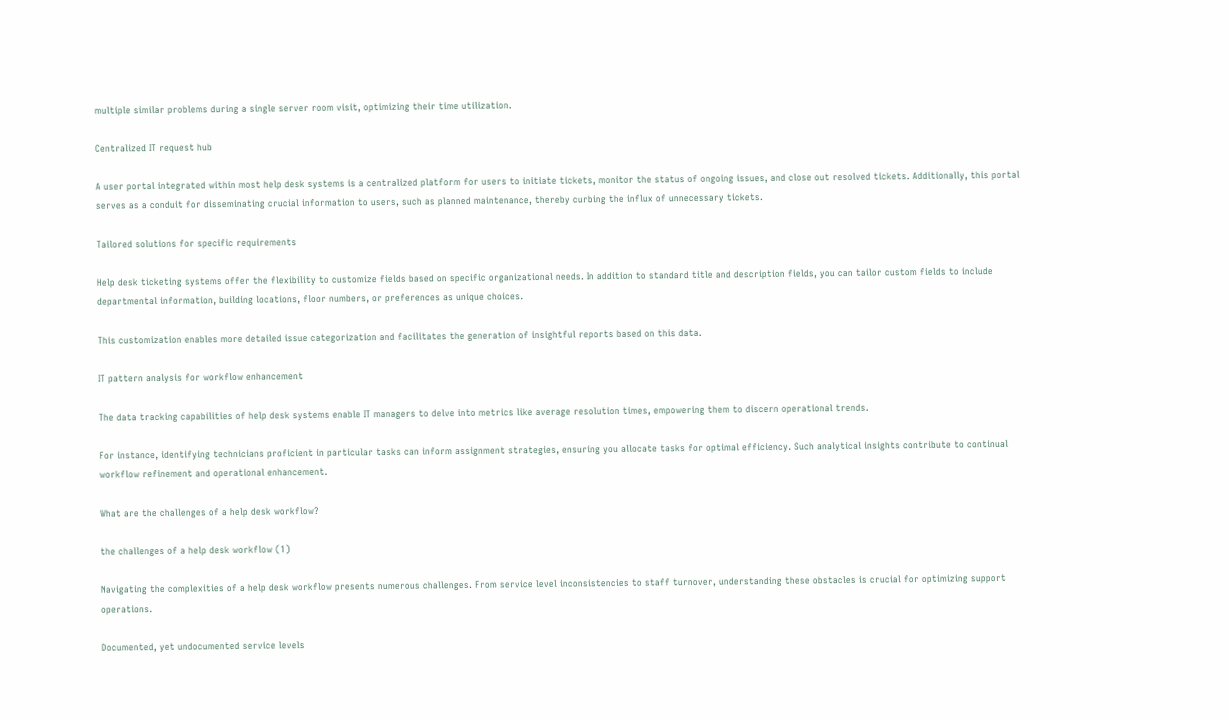multiple similar problems during a single server room visit, optimizing their time utilization.

Centralized IT request hub

A user portal integrated within most help desk systems is a centralized platform for users to initiate tickets, monitor the status of ongoing issues, and close out resolved tickets. Additionally, this portal serves as a conduit for disseminating crucial information to users, such as planned maintenance, thereby curbing the influx of unnecessary tickets.

Tailored solutions for specific requirements

Help desk ticketing systems offer the flexibility to customize fields based on specific organizational needs. In addition to standard title and description fields, you can tailor custom fields to include departmental information, building locations, floor numbers, or preferences as unique choices.

This customization enables more detailed issue categorization and facilitates the generation of insightful reports based on this data.

IT pattern analysis for workflow enhancement

The data tracking capabilities of help desk systems enable IT managers to delve into metrics like average resolution times, empowering them to discern operational trends.

For instance, identifying technicians proficient in particular tasks can inform assignment strategies, ensuring you allocate tasks for optimal efficiency. Such analytical insights contribute to continual workflow refinement and operational enhancement.

What are the challenges of a help desk workflow?

the challenges of a help desk workflow (1)

Navigating the complexities of a help desk workflow presents numerous challenges. From service level inconsistencies to staff turnover, understanding these obstacles is crucial for optimizing support operations.

Documented, yet undocumented service levels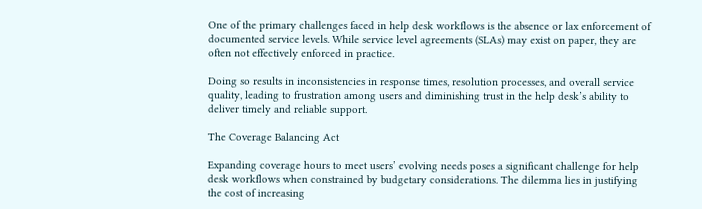One of the primary challenges faced in help desk workflows is the absence or lax enforcement of documented service levels. While service level agreements (SLAs) may exist on paper, they are often not effectively enforced in practice.

Doing so results in inconsistencies in response times, resolution processes, and overall service quality, leading to frustration among users and diminishing trust in the help desk’s ability to deliver timely and reliable support.

The Coverage Balancing Act

Expanding coverage hours to meet users’ evolving needs poses a significant challenge for help desk workflows when constrained by budgetary considerations. The dilemma lies in justifying the cost of increasing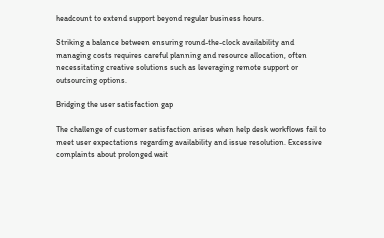headcount to extend support beyond regular business hours.

Striking a balance between ensuring round-the-clock availability and managing costs requires careful planning and resource allocation, often necessitating creative solutions such as leveraging remote support or outsourcing options.

Bridging the user satisfaction gap

The challenge of customer satisfaction arises when help desk workflows fail to meet user expectations regarding availability and issue resolution. Excessive complaints about prolonged wait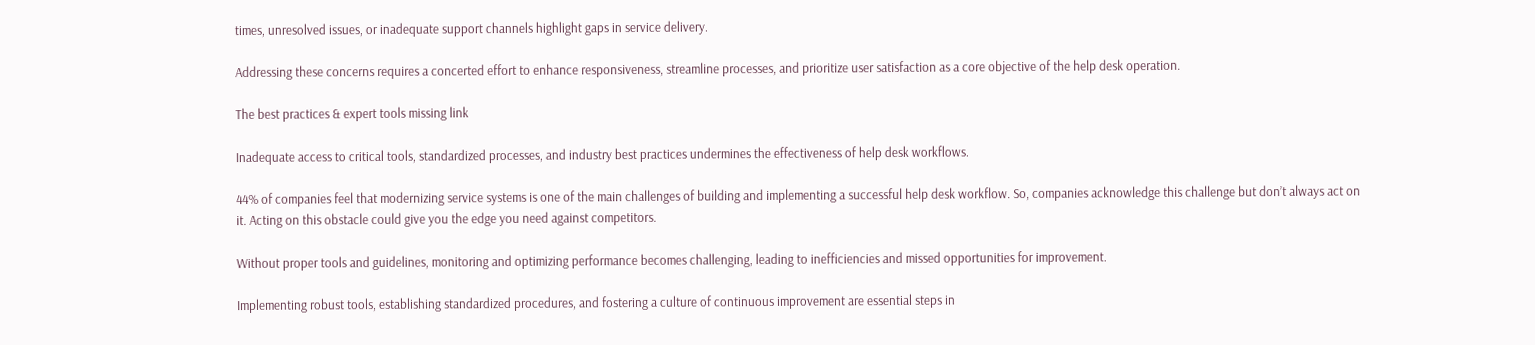times, unresolved issues, or inadequate support channels highlight gaps in service delivery.

Addressing these concerns requires a concerted effort to enhance responsiveness, streamline processes, and prioritize user satisfaction as a core objective of the help desk operation.

The best practices & expert tools missing link

Inadequate access to critical tools, standardized processes, and industry best practices undermines the effectiveness of help desk workflows.

44% of companies feel that modernizing service systems is one of the main challenges of building and implementing a successful help desk workflow. So, companies acknowledge this challenge but don’t always act on it. Acting on this obstacle could give you the edge you need against competitors.

Without proper tools and guidelines, monitoring and optimizing performance becomes challenging, leading to inefficiencies and missed opportunities for improvement.

Implementing robust tools, establishing standardized procedures, and fostering a culture of continuous improvement are essential steps in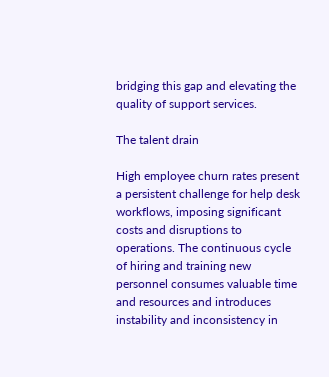bridging this gap and elevating the quality of support services.

The talent drain

High employee churn rates present a persistent challenge for help desk workflows, imposing significant costs and disruptions to operations. The continuous cycle of hiring and training new personnel consumes valuable time and resources and introduces instability and inconsistency in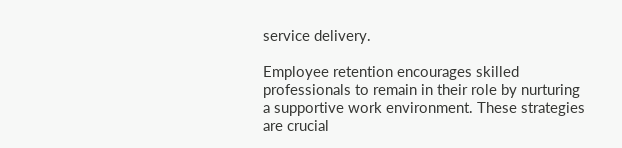service delivery.

Employee retention encourages skilled professionals to remain in their role by nurturing a supportive work environment. These strategies are crucial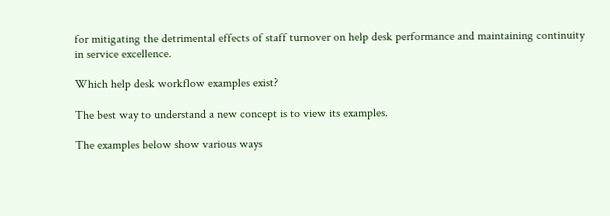for mitigating the detrimental effects of staff turnover on help desk performance and maintaining continuity in service excellence.

Which help desk workflow examples exist?

The best way to understand a new concept is to view its examples.

The examples below show various ways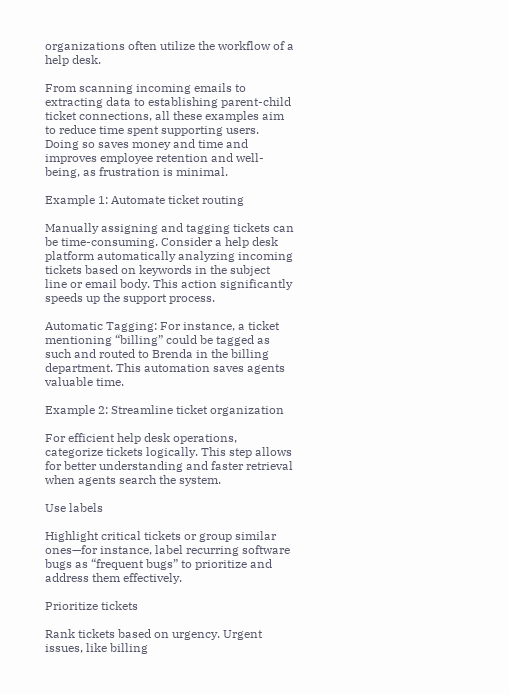organizations often utilize the workflow of a help desk.

From scanning incoming emails to extracting data to establishing parent-child ticket connections, all these examples aim to reduce time spent supporting users. Doing so saves money and time and improves employee retention and well-being, as frustration is minimal.

Example 1: Automate ticket routing

Manually assigning and tagging tickets can be time-consuming. Consider a help desk platform automatically analyzing incoming tickets based on keywords in the subject line or email body. This action significantly speeds up the support process.

Automatic Tagging: For instance, a ticket mentioning “billing” could be tagged as such and routed to Brenda in the billing department. This automation saves agents valuable time.

Example 2: Streamline ticket organization

For efficient help desk operations, categorize tickets logically. This step allows for better understanding and faster retrieval when agents search the system.

Use labels

Highlight critical tickets or group similar ones—for instance, label recurring software bugs as “frequent bugs” to prioritize and address them effectively.

Prioritize tickets

Rank tickets based on urgency. Urgent issues, like billing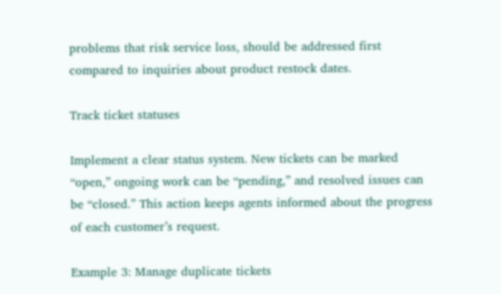problems that risk service loss, should be addressed first compared to inquiries about product restock dates.

Track ticket statuses

Implement a clear status system. New tickets can be marked “open,” ongoing work can be “pending,” and resolved issues can be “closed.” This action keeps agents informed about the progress of each customer’s request.

Example 3: Manage duplicate tickets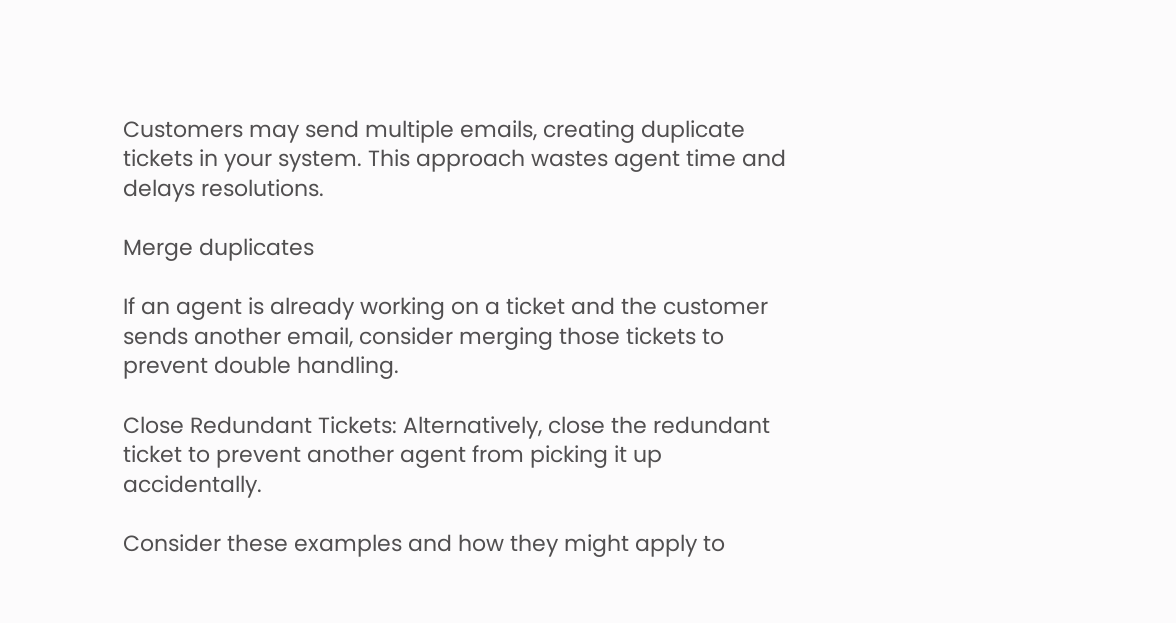Customers may send multiple emails, creating duplicate tickets in your system. This approach wastes agent time and delays resolutions.

Merge duplicates

If an agent is already working on a ticket and the customer sends another email, consider merging those tickets to prevent double handling.

Close Redundant Tickets: Alternatively, close the redundant ticket to prevent another agent from picking it up accidentally.

Consider these examples and how they might apply to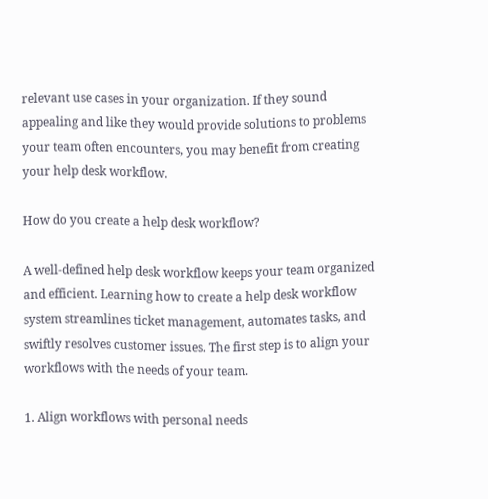relevant use cases in your organization. If they sound appealing and like they would provide solutions to problems your team often encounters, you may benefit from creating your help desk workflow.

How do you create a help desk workflow?

A well-defined help desk workflow keeps your team organized and efficient. Learning how to create a help desk workflow system streamlines ticket management, automates tasks, and swiftly resolves customer issues. The first step is to align your workflows with the needs of your team.

1. Align workflows with personal needs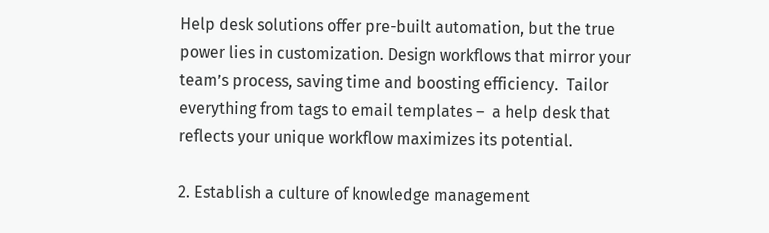Help desk solutions offer pre-built automation, but the true power lies in customization. Design workflows that mirror your team’s process, saving time and boosting efficiency.  Tailor everything from tags to email templates –  a help desk that reflects your unique workflow maximizes its potential.

2. Establish a culture of knowledge management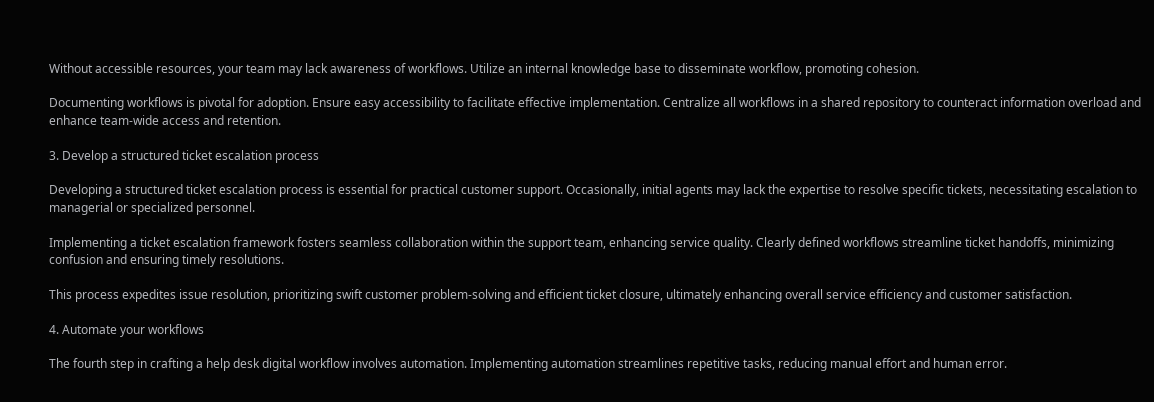Without accessible resources, your team may lack awareness of workflows. Utilize an internal knowledge base to disseminate workflow, promoting cohesion.

Documenting workflows is pivotal for adoption. Ensure easy accessibility to facilitate effective implementation. Centralize all workflows in a shared repository to counteract information overload and enhance team-wide access and retention.

3. Develop a structured ticket escalation process

Developing a structured ticket escalation process is essential for practical customer support. Occasionally, initial agents may lack the expertise to resolve specific tickets, necessitating escalation to managerial or specialized personnel.

Implementing a ticket escalation framework fosters seamless collaboration within the support team, enhancing service quality. Clearly defined workflows streamline ticket handoffs, minimizing confusion and ensuring timely resolutions.

This process expedites issue resolution, prioritizing swift customer problem-solving and efficient ticket closure, ultimately enhancing overall service efficiency and customer satisfaction.

4. Automate your workflows

The fourth step in crafting a help desk digital workflow involves automation. Implementing automation streamlines repetitive tasks, reducing manual effort and human error.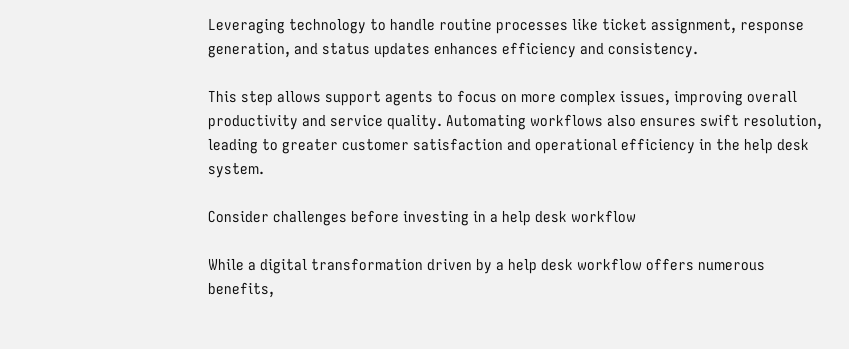Leveraging technology to handle routine processes like ticket assignment, response generation, and status updates enhances efficiency and consistency.

This step allows support agents to focus on more complex issues, improving overall productivity and service quality. Automating workflows also ensures swift resolution, leading to greater customer satisfaction and operational efficiency in the help desk system.

Consider challenges before investing in a help desk workflow

While a digital transformation driven by a help desk workflow offers numerous benefits,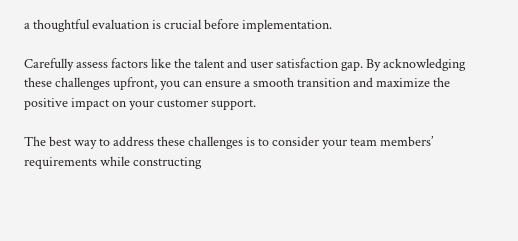a thoughtful evaluation is crucial before implementation.

Carefully assess factors like the talent and user satisfaction gap. By acknowledging these challenges upfront, you can ensure a smooth transition and maximize the positive impact on your customer support.

The best way to address these challenges is to consider your team members’ requirements while constructing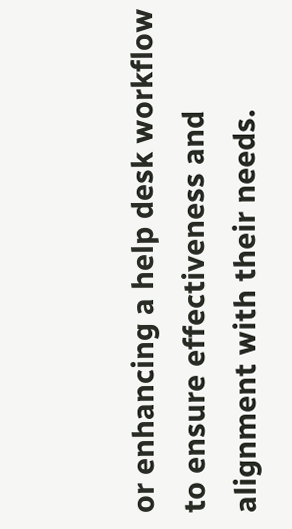or enhancing a help desk workflow to ensure effectiveness and alignment with their needs.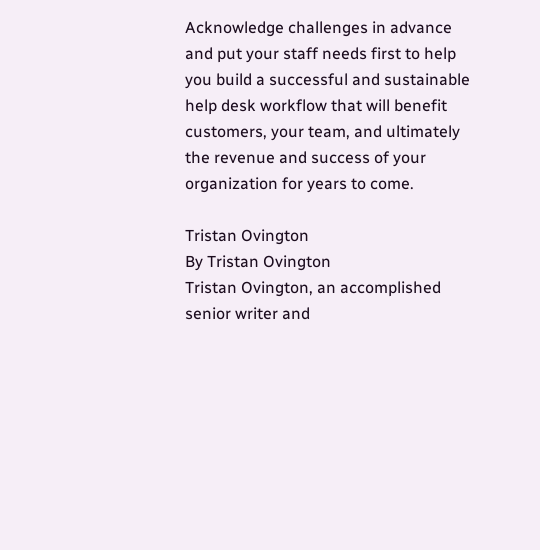Acknowledge challenges in advance and put your staff needs first to help you build a successful and sustainable help desk workflow that will benefit customers, your team, and ultimately the revenue and success of your organization for years to come.

Tristan Ovington
By Tristan Ovington
Tristan Ovington, an accomplished senior writer and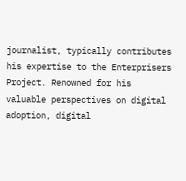journalist, typically contributes his expertise to the Enterprisers Project. Renowned for his valuable perspectives on digital adoption, digital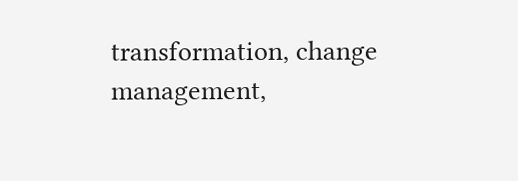transformation, change management,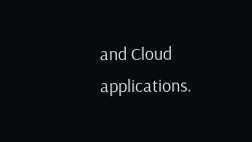and Cloud applications.